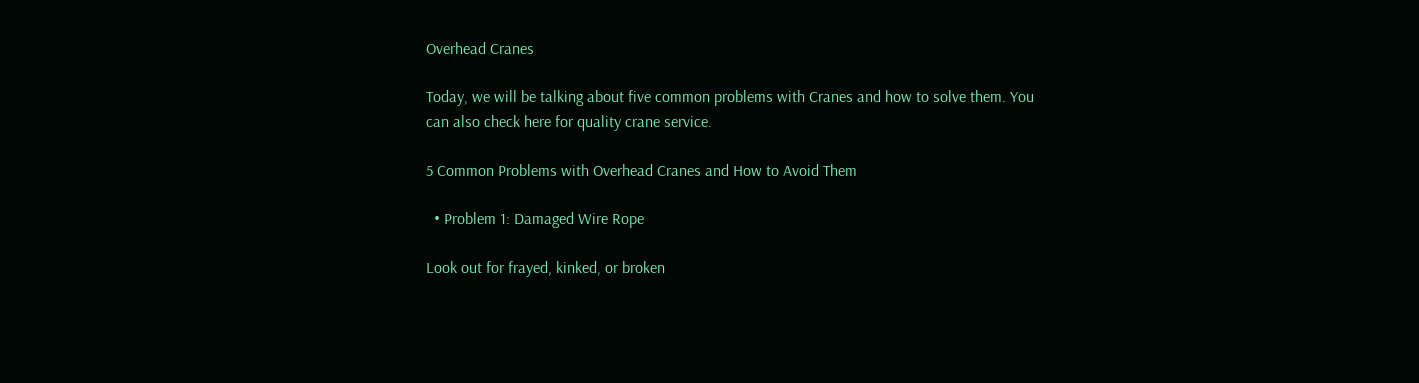Overhead Cranes

Today, we will be talking about five common problems with Cranes and how to solve them. You can also check here for quality crane service.

5 Common Problems with Overhead Cranes and How to Avoid Them

  • Problem 1: Damaged Wire Rope

Look out for frayed, kinked, or broken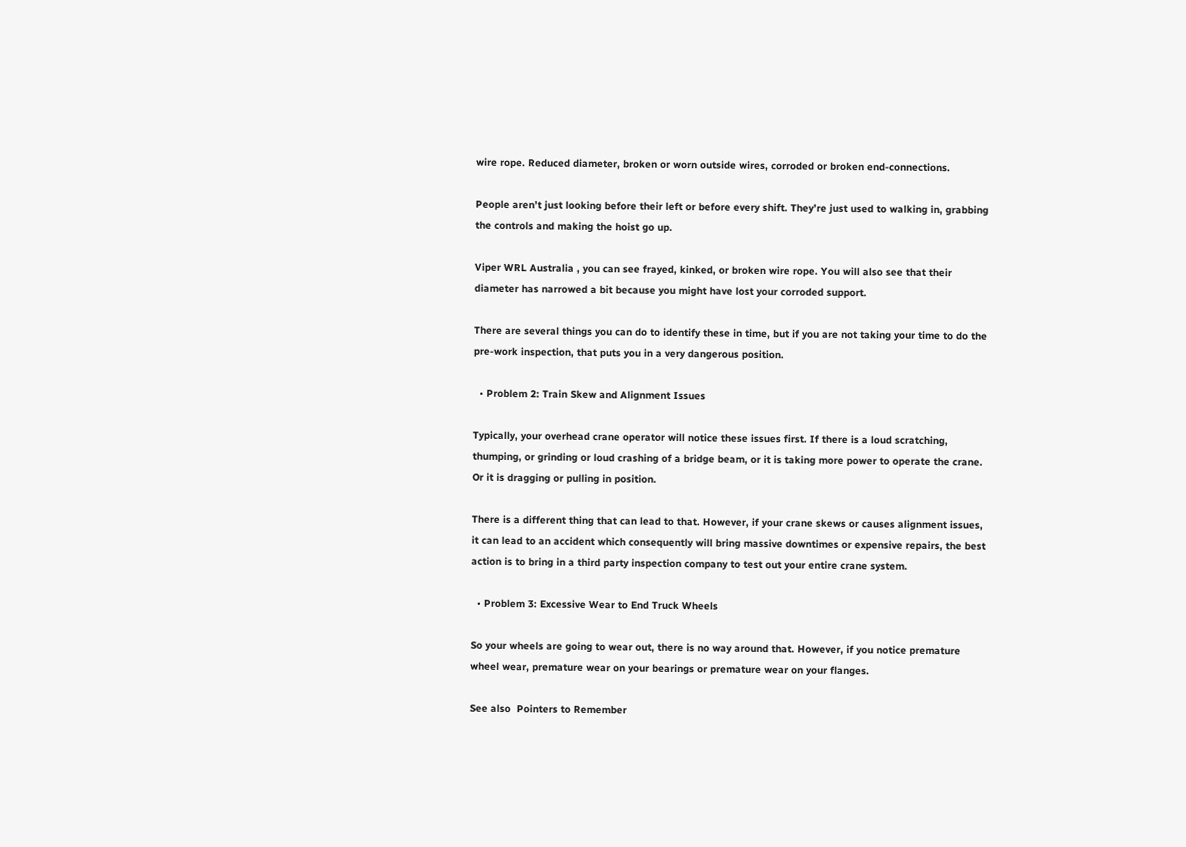wire rope. Reduced diameter, broken or worn outside wires, corroded or broken end-connections.

People aren’t just looking before their left or before every shift. They’re just used to walking in, grabbing the controls and making the hoist go up.

Viper WRL Australia , you can see frayed, kinked, or broken wire rope. You will also see that their diameter has narrowed a bit because you might have lost your corroded support.

There are several things you can do to identify these in time, but if you are not taking your time to do the pre-work inspection, that puts you in a very dangerous position.

  • Problem 2: Train Skew and Alignment Issues

Typically, your overhead crane operator will notice these issues first. If there is a loud scratching, thumping, or grinding or loud crashing of a bridge beam, or it is taking more power to operate the crane. Or it is dragging or pulling in position.

There is a different thing that can lead to that. However, if your crane skews or causes alignment issues, it can lead to an accident which consequently will bring massive downtimes or expensive repairs, the best action is to bring in a third party inspection company to test out your entire crane system.

  • Problem 3: Excessive Wear to End Truck Wheels

So your wheels are going to wear out, there is no way around that. However, if you notice premature wheel wear, premature wear on your bearings or premature wear on your flanges.

See also  Pointers to Remember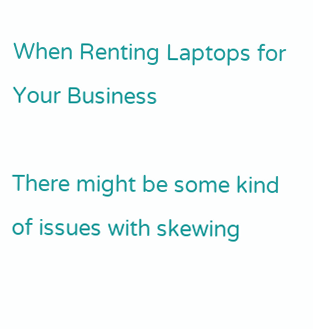When Renting Laptops for Your Business

There might be some kind of issues with skewing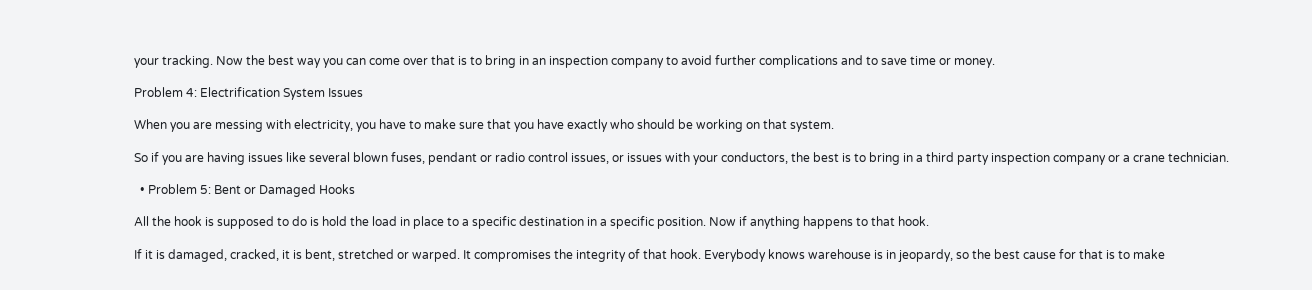your tracking. Now the best way you can come over that is to bring in an inspection company to avoid further complications and to save time or money.

Problem 4: Electrification System Issues

When you are messing with electricity, you have to make sure that you have exactly who should be working on that system.

So if you are having issues like several blown fuses, pendant or radio control issues, or issues with your conductors, the best is to bring in a third party inspection company or a crane technician.

  • Problem 5: Bent or Damaged Hooks

All the hook is supposed to do is hold the load in place to a specific destination in a specific position. Now if anything happens to that hook.

If it is damaged, cracked, it is bent, stretched or warped. It compromises the integrity of that hook. Everybody knows warehouse is in jeopardy, so the best cause for that is to make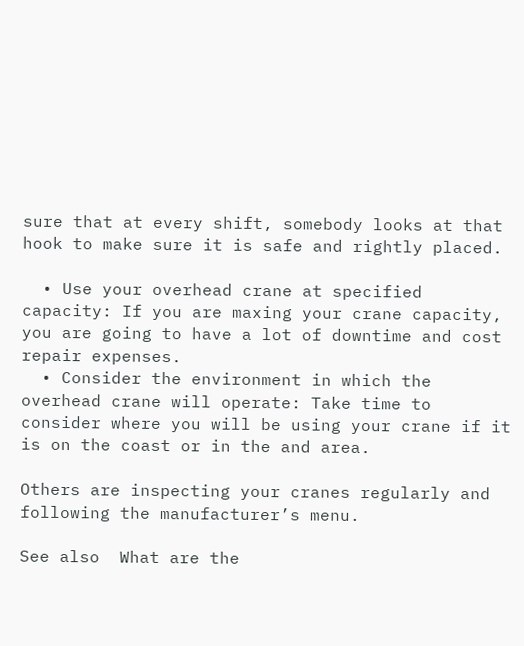sure that at every shift, somebody looks at that hook to make sure it is safe and rightly placed.

  • Use your overhead crane at specified capacity: If you are maxing your crane capacity, you are going to have a lot of downtime and cost repair expenses.
  • Consider the environment in which the overhead crane will operate: Take time to consider where you will be using your crane if it is on the coast or in the and area.

Others are inspecting your cranes regularly and following the manufacturer’s menu.

See also  What are the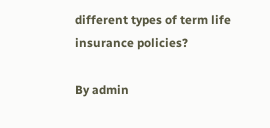different types of term life insurance policies?

By admin